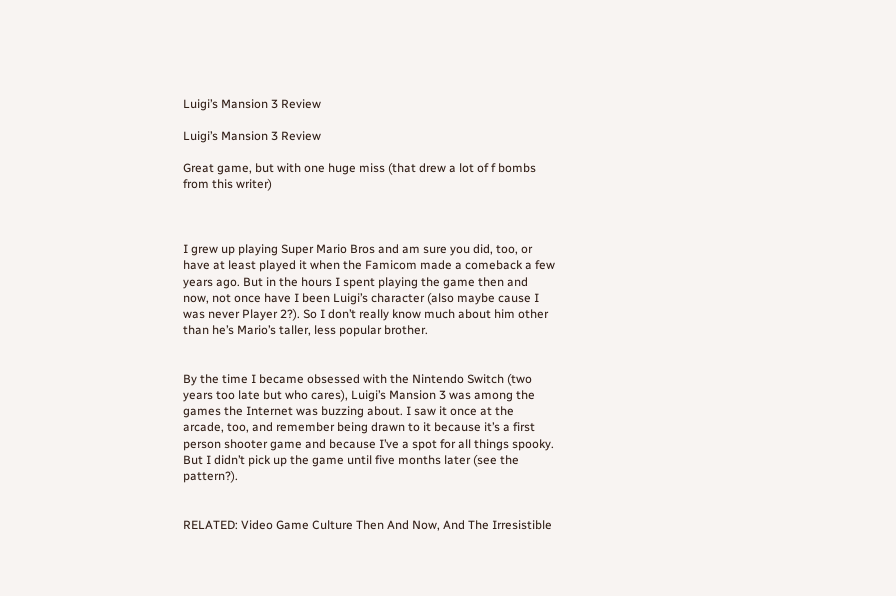Luigi’s Mansion 3 Review

Luigi’s Mansion 3 Review

Great game, but with one huge miss (that drew a lot of f bombs from this writer)



I grew up playing Super Mario Bros and am sure you did, too, or have at least played it when the Famicom made a comeback a few years ago. But in the hours I spent playing the game then and now, not once have I been Luigi’s character (also maybe cause I was never Player 2?). So I don’t really know much about him other than he’s Mario’s taller, less popular brother.


By the time I became obsessed with the Nintendo Switch (two years too late but who cares), Luigi’s Mansion 3 was among the games the Internet was buzzing about. I saw it once at the arcade, too, and remember being drawn to it because it’s a first person shooter game and because I’ve a spot for all things spooky. But I didn’t pick up the game until five months later (see the pattern?).


RELATED: Video Game Culture Then And Now, And The Irresistible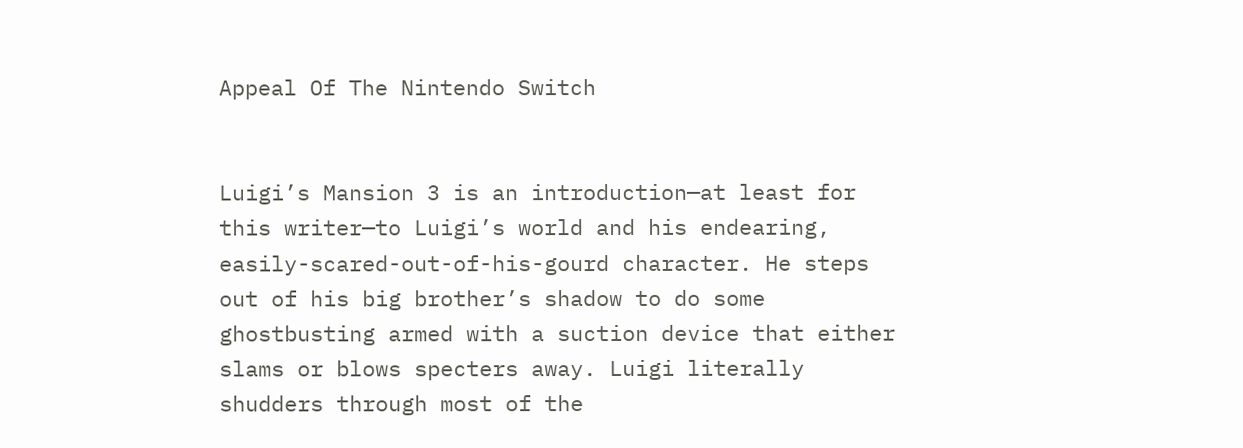Appeal Of The Nintendo Switch


Luigi’s Mansion 3 is an introduction—at least for this writer—to Luigi’s world and his endearing, easily-scared-out-of-his-gourd character. He steps out of his big brother’s shadow to do some ghostbusting armed with a suction device that either slams or blows specters away. Luigi literally shudders through most of the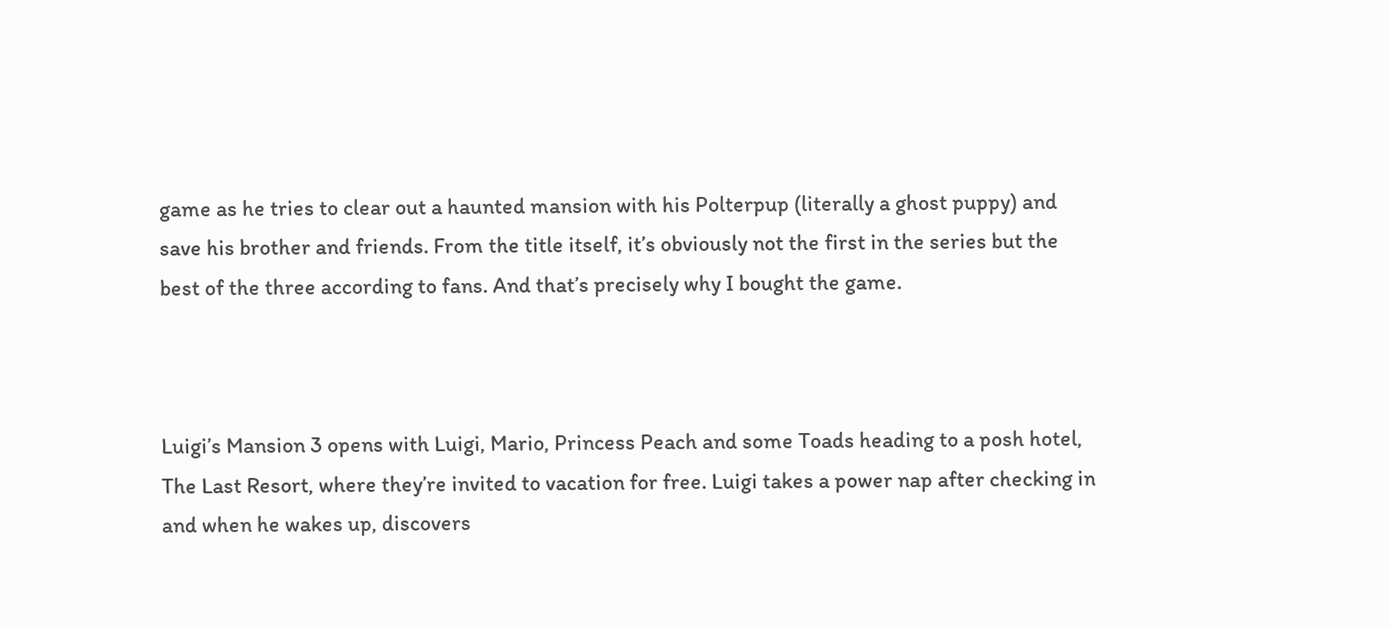game as he tries to clear out a haunted mansion with his Polterpup (literally a ghost puppy) and save his brother and friends. From the title itself, it’s obviously not the first in the series but the best of the three according to fans. And that’s precisely why I bought the game.



Luigi’s Mansion 3 opens with Luigi, Mario, Princess Peach and some Toads heading to a posh hotel, The Last Resort, where they’re invited to vacation for free. Luigi takes a power nap after checking in and when he wakes up, discovers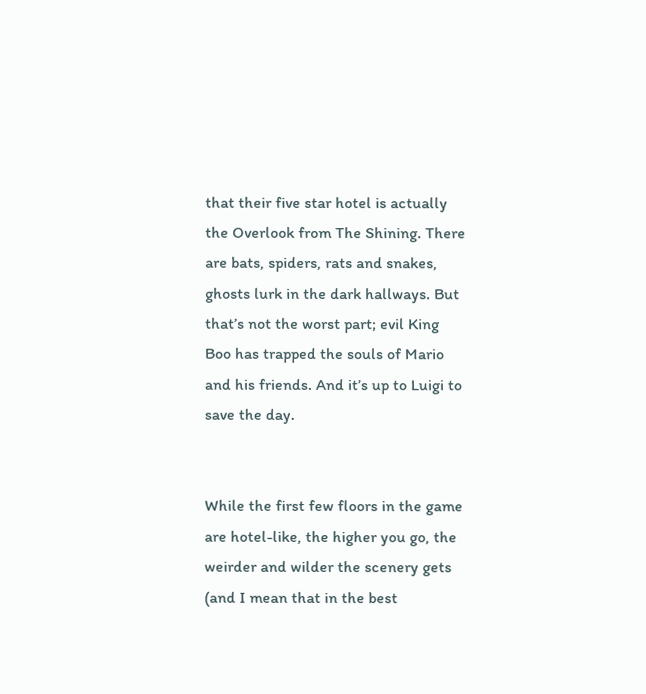that their five star hotel is actually the Overlook from The Shining. There are bats, spiders, rats and snakes, ghosts lurk in the dark hallways. But that’s not the worst part; evil King Boo has trapped the souls of Mario and his friends. And it’s up to Luigi to save the day.


While the first few floors in the game are hotel-like, the higher you go, the weirder and wilder the scenery gets (and I mean that in the best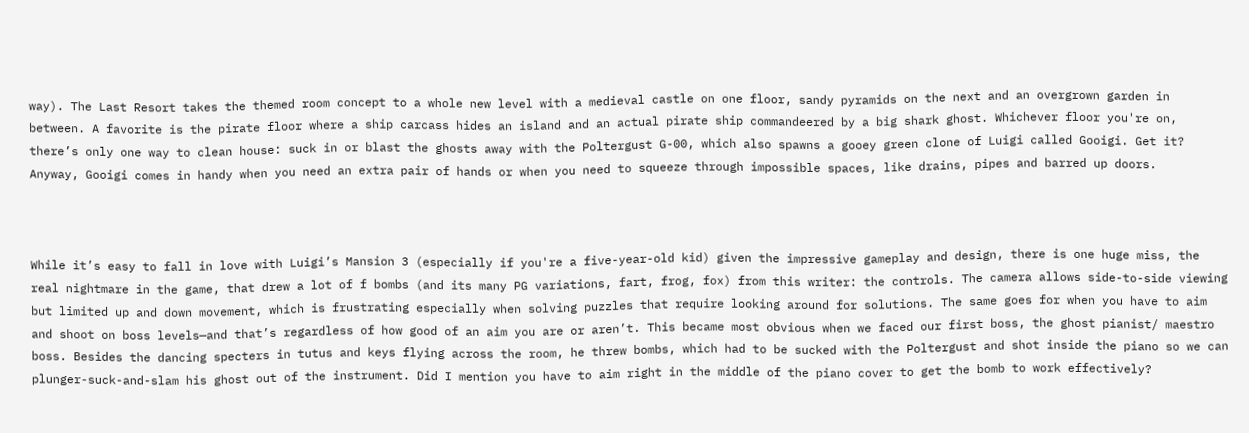way). The Last Resort takes the themed room concept to a whole new level with a medieval castle on one floor, sandy pyramids on the next and an overgrown garden in between. A favorite is the pirate floor where a ship carcass hides an island and an actual pirate ship commandeered by a big shark ghost. Whichever floor you're on, there’s only one way to clean house: suck in or blast the ghosts away with the Poltergust G-00, which also spawns a gooey green clone of Luigi called Gooigi. Get it? Anyway, Gooigi comes in handy when you need an extra pair of hands or when you need to squeeze through impossible spaces, like drains, pipes and barred up doors.



While it’s easy to fall in love with Luigi’s Mansion 3 (especially if you're a five-year-old kid) given the impressive gameplay and design, there is one huge miss, the real nightmare in the game, that drew a lot of f bombs (and its many PG variations, fart, frog, fox) from this writer: the controls. The camera allows side-to-side viewing but limited up and down movement, which is frustrating especially when solving puzzles that require looking around for solutions. The same goes for when you have to aim and shoot on boss levels—and that’s regardless of how good of an aim you are or aren’t. This became most obvious when we faced our first boss, the ghost pianist/ maestro boss. Besides the dancing specters in tutus and keys flying across the room, he threw bombs, which had to be sucked with the Poltergust and shot inside the piano so we can plunger-suck-and-slam his ghost out of the instrument. Did I mention you have to aim right in the middle of the piano cover to get the bomb to work effectively?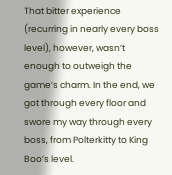That bitter experience (recurring in nearly every boss level), however, wasn’t enough to outweigh the game’s charm. In the end, we got through every floor and swore my way through every boss, from Polterkitty to King Boo’s level.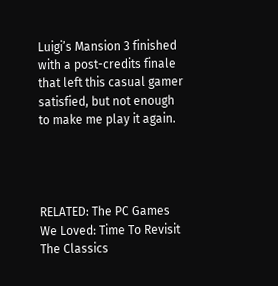Luigi’s Mansion 3 finished with a post-credits finale that left this casual gamer satisfied, but not enough to make me play it again.




RELATED: The PC Games We Loved: Time To Revisit The Classics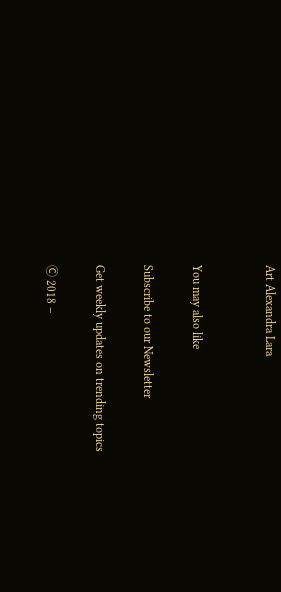Art Alexandra Lara


You may also like

Subscribe to our Newsletter

Get weekly updates on trending topics

Ⓒ 2018 –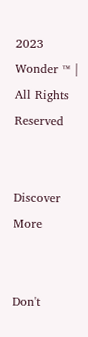2023 Wonder ™ | All Rights Reserved


Discover More


Don't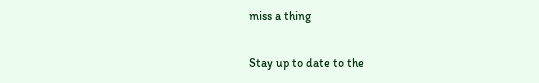miss a thing

Stay up to date to the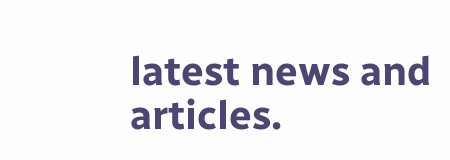latest news and articles.